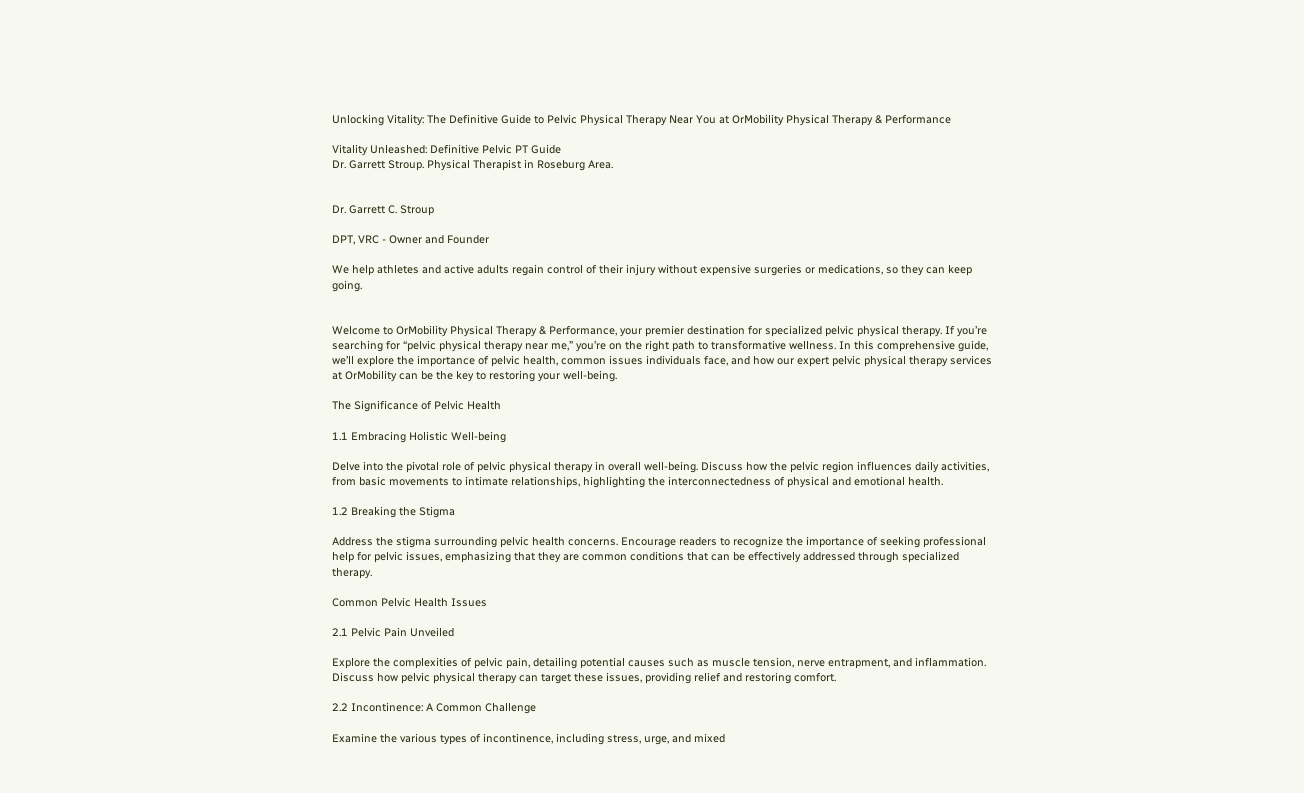Unlocking Vitality: The Definitive Guide to Pelvic Physical Therapy Near You at OrMobility Physical Therapy & Performance

Vitality Unleashed: Definitive Pelvic PT Guide
Dr. Garrett Stroup. Physical Therapist in Roseburg Area.


Dr. Garrett C. Stroup

DPT, VRC - Owner and Founder

We help athletes and active adults regain control of their injury without expensive surgeries or medications, so they can keep going.


Welcome to OrMobility Physical Therapy & Performance, your premier destination for specialized pelvic physical therapy. If you’re searching for “pelvic physical therapy near me,” you’re on the right path to transformative wellness. In this comprehensive guide, we’ll explore the importance of pelvic health, common issues individuals face, and how our expert pelvic physical therapy services at OrMobility can be the key to restoring your well-being.

The Significance of Pelvic Health

1.1 Embracing Holistic Well-being

Delve into the pivotal role of pelvic physical therapy in overall well-being. Discuss how the pelvic region influences daily activities, from basic movements to intimate relationships, highlighting the interconnectedness of physical and emotional health.

1.2 Breaking the Stigma

Address the stigma surrounding pelvic health concerns. Encourage readers to recognize the importance of seeking professional help for pelvic issues, emphasizing that they are common conditions that can be effectively addressed through specialized therapy.

Common Pelvic Health Issues

2.1 Pelvic Pain Unveiled

Explore the complexities of pelvic pain, detailing potential causes such as muscle tension, nerve entrapment, and inflammation. Discuss how pelvic physical therapy can target these issues, providing relief and restoring comfort.

2.2 Incontinence: A Common Challenge

Examine the various types of incontinence, including stress, urge, and mixed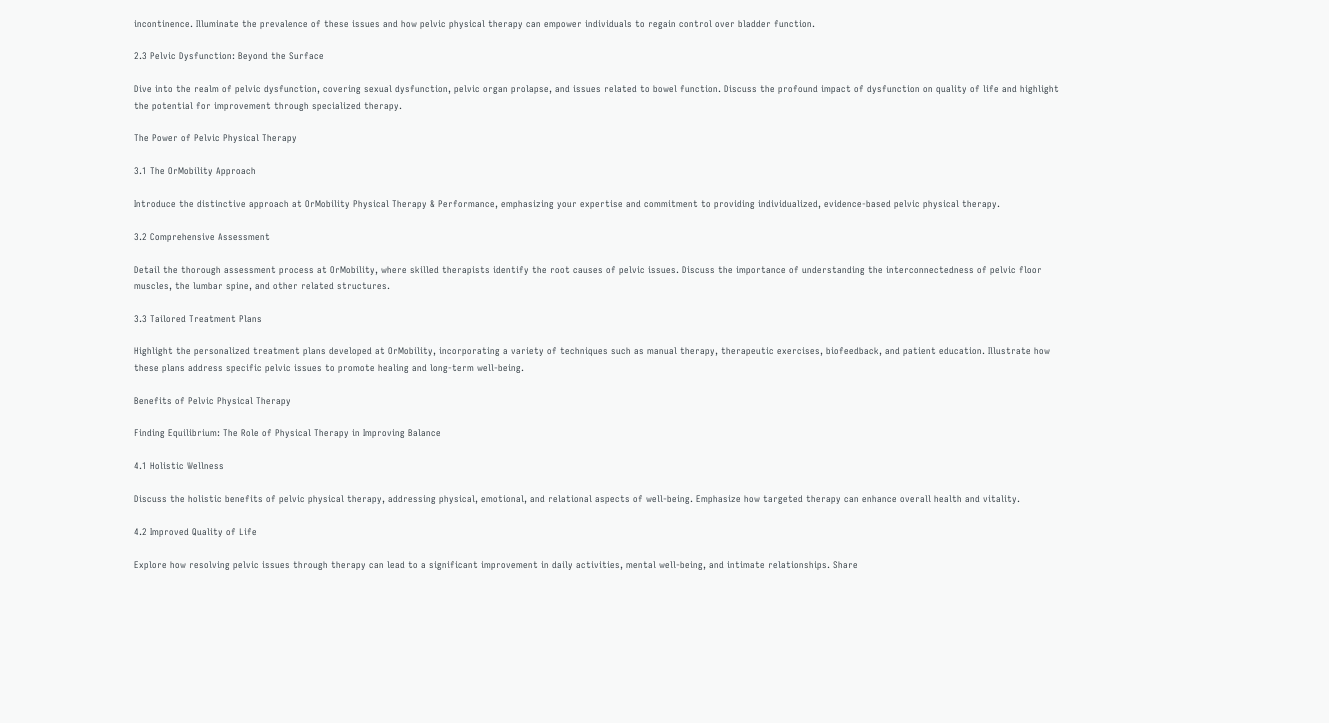incontinence. Illuminate the prevalence of these issues and how pelvic physical therapy can empower individuals to regain control over bladder function.

2.3 Pelvic Dysfunction: Beyond the Surface

Dive into the realm of pelvic dysfunction, covering sexual dysfunction, pelvic organ prolapse, and issues related to bowel function. Discuss the profound impact of dysfunction on quality of life and highlight the potential for improvement through specialized therapy.

The Power of Pelvic Physical Therapy

3.1 The OrMobility Approach

Introduce the distinctive approach at OrMobility Physical Therapy & Performance, emphasizing your expertise and commitment to providing individualized, evidence-based pelvic physical therapy.

3.2 Comprehensive Assessment

Detail the thorough assessment process at OrMobility, where skilled therapists identify the root causes of pelvic issues. Discuss the importance of understanding the interconnectedness of pelvic floor muscles, the lumbar spine, and other related structures.

3.3 Tailored Treatment Plans

Highlight the personalized treatment plans developed at OrMobility, incorporating a variety of techniques such as manual therapy, therapeutic exercises, biofeedback, and patient education. Illustrate how these plans address specific pelvic issues to promote healing and long-term well-being.

Benefits of Pelvic Physical Therapy

Finding Equilibrium: The Role of Physical Therapy in Improving Balance

4.1 Holistic Wellness

Discuss the holistic benefits of pelvic physical therapy, addressing physical, emotional, and relational aspects of well-being. Emphasize how targeted therapy can enhance overall health and vitality.

4.2 Improved Quality of Life

Explore how resolving pelvic issues through therapy can lead to a significant improvement in daily activities, mental well-being, and intimate relationships. Share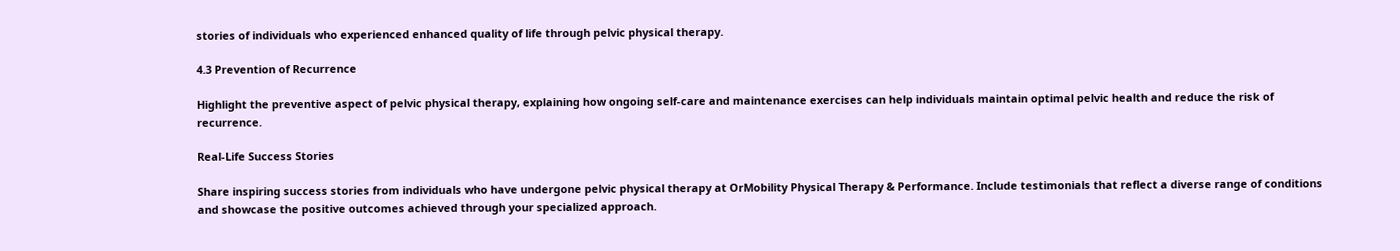stories of individuals who experienced enhanced quality of life through pelvic physical therapy.

4.3 Prevention of Recurrence

Highlight the preventive aspect of pelvic physical therapy, explaining how ongoing self-care and maintenance exercises can help individuals maintain optimal pelvic health and reduce the risk of recurrence.

Real-Life Success Stories

Share inspiring success stories from individuals who have undergone pelvic physical therapy at OrMobility Physical Therapy & Performance. Include testimonials that reflect a diverse range of conditions and showcase the positive outcomes achieved through your specialized approach.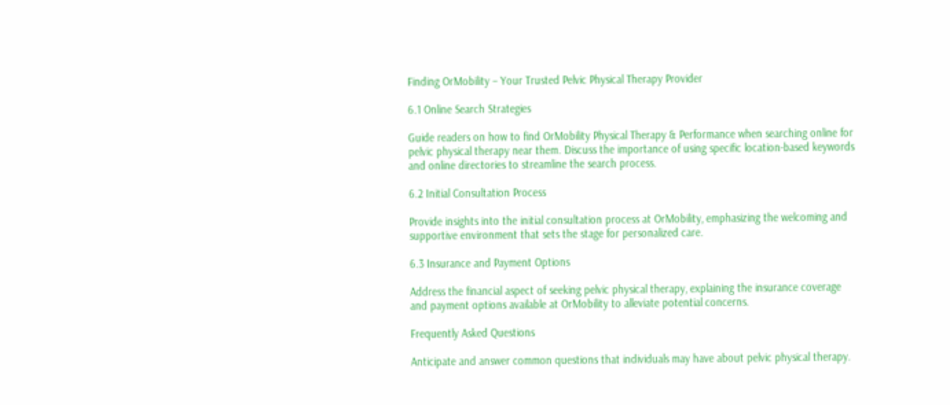Finding OrMobility – Your Trusted Pelvic Physical Therapy Provider

6.1 Online Search Strategies

Guide readers on how to find OrMobility Physical Therapy & Performance when searching online for pelvic physical therapy near them. Discuss the importance of using specific location-based keywords and online directories to streamline the search process.

6.2 Initial Consultation Process

Provide insights into the initial consultation process at OrMobility, emphasizing the welcoming and supportive environment that sets the stage for personalized care.

6.3 Insurance and Payment Options

Address the financial aspect of seeking pelvic physical therapy, explaining the insurance coverage and payment options available at OrMobility to alleviate potential concerns.

Frequently Asked Questions

Anticipate and answer common questions that individuals may have about pelvic physical therapy.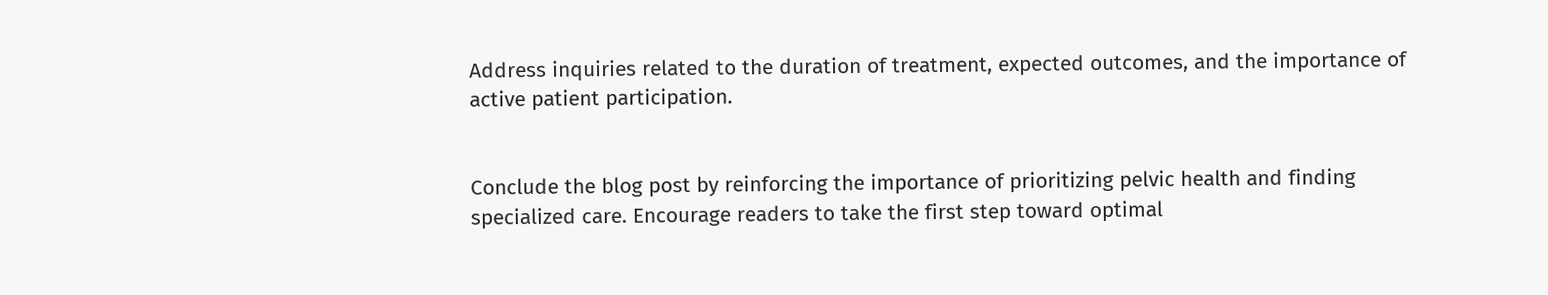Address inquiries related to the duration of treatment, expected outcomes, and the importance of active patient participation.


Conclude the blog post by reinforcing the importance of prioritizing pelvic health and finding specialized care. Encourage readers to take the first step toward optimal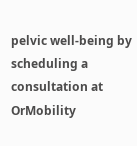pelvic well-being by scheduling a consultation at OrMobility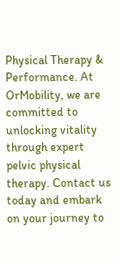Physical Therapy & Performance. At OrMobility, we are committed to unlocking vitality through expert pelvic physical therapy. Contact us today and embark on your journey to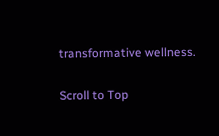transformative wellness.

Scroll to Top